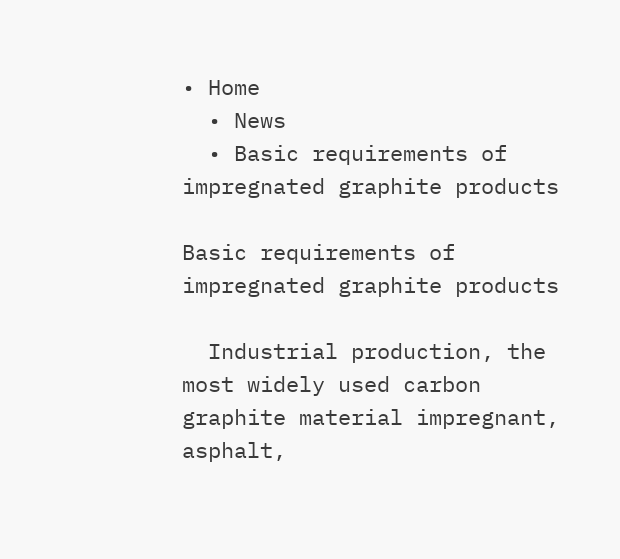• Home
  • News
  • Basic requirements of impregnated graphite products

Basic requirements of impregnated graphite products

  Industrial production, the most widely used carbon graphite material impregnant, asphalt,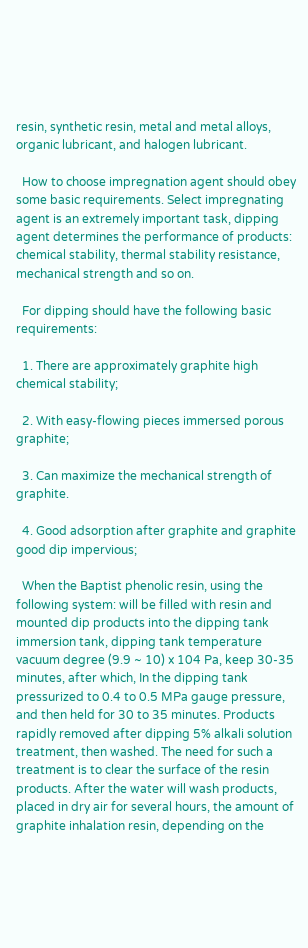resin, synthetic resin, metal and metal alloys, organic lubricant, and halogen lubricant.

  How to choose impregnation agent should obey some basic requirements. Select impregnating agent is an extremely important task, dipping agent determines the performance of products: chemical stability, thermal stability resistance, mechanical strength and so on.

  For dipping should have the following basic requirements:

  1. There are approximately graphite high chemical stability;

  2. With easy-flowing pieces immersed porous graphite;

  3. Can maximize the mechanical strength of graphite.

  4. Good adsorption after graphite and graphite good dip impervious;

  When the Baptist phenolic resin, using the following system: will be filled with resin and mounted dip products into the dipping tank immersion tank, dipping tank temperature vacuum degree (9.9 ~ 10) x 104 Pa, keep 30-35 minutes, after which, In the dipping tank pressurized to 0.4 to 0.5 MPa gauge pressure, and then held for 30 to 35 minutes. Products rapidly removed after dipping 5% alkali solution treatment, then washed. The need for such a treatment is to clear the surface of the resin products. After the water will wash products, placed in dry air for several hours, the amount of graphite inhalation resin, depending on the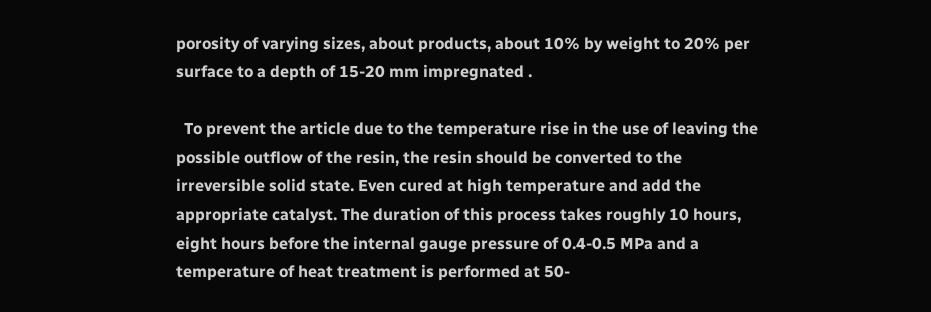porosity of varying sizes, about products, about 10% by weight to 20% per surface to a depth of 15-20 mm impregnated .

  To prevent the article due to the temperature rise in the use of leaving the possible outflow of the resin, the resin should be converted to the irreversible solid state. Even cured at high temperature and add the appropriate catalyst. The duration of this process takes roughly 10 hours, eight hours before the internal gauge pressure of 0.4-0.5 MPa and a temperature of heat treatment is performed at 50-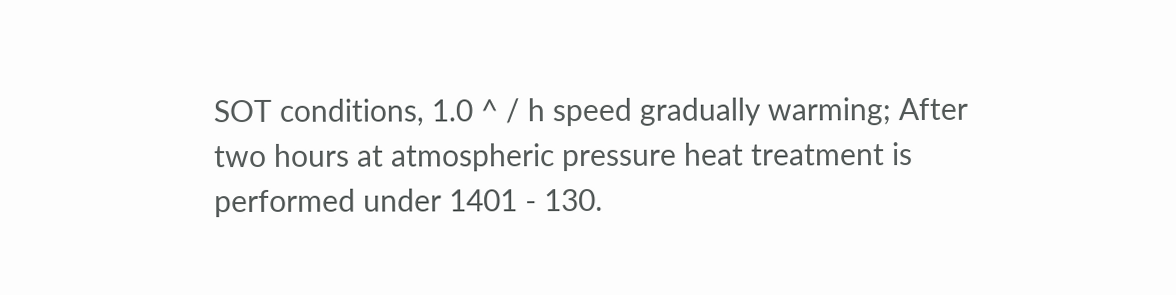SOT conditions, 1.0 ^ / h speed gradually warming; After two hours at atmospheric pressure heat treatment is performed under 1401 - 130.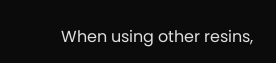When using other resins,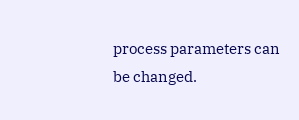process parameters can be changed.